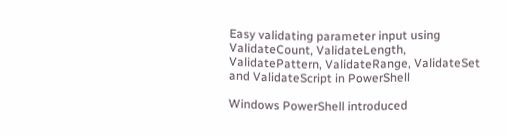Easy validating parameter input using ValidateCount, ValidateLength, ValidatePattern, ValidateRange, ValidateSet and ValidateScript in PowerShell

Windows PowerShell introduced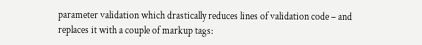parameter validation which drastically reduces lines of validation code – and replaces it with a couple of markup tags: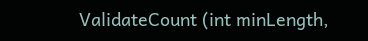ValidateCount (int minLength,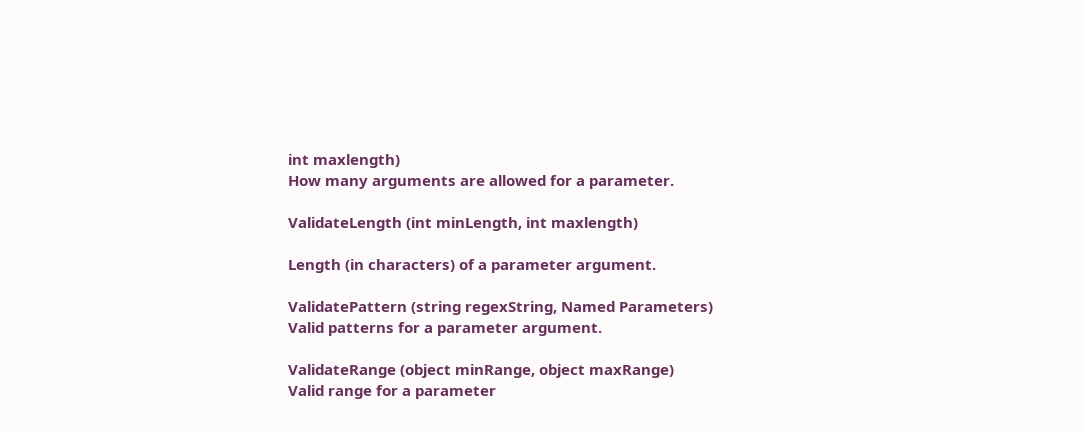int maxlength)
How many arguments are allowed for a parameter.

ValidateLength (int minLength, int maxlength)

Length (in characters) of a parameter argument.

ValidatePattern (string regexString, Named Parameters)
Valid patterns for a parameter argument.

ValidateRange (object minRange, object maxRange)
Valid range for a parameter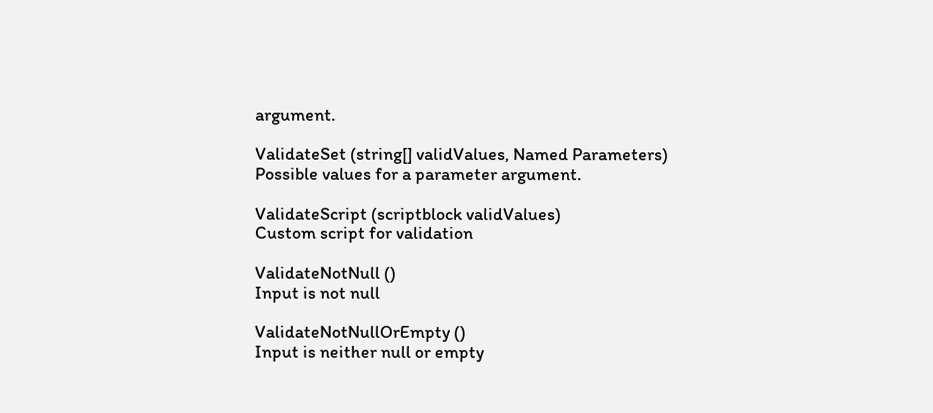argument.

ValidateSet (string[] validValues, Named Parameters)
Possible values for a parameter argument.

ValidateScript (scriptblock validValues)
Custom script for validation

ValidateNotNull ()
Input is not null

ValidateNotNullOrEmpty ()
Input is neither null or empty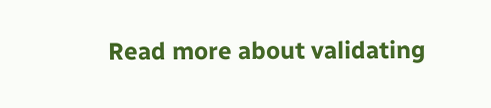Read more about validating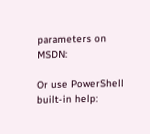parameters on MSDN:

Or use PowerShell built-in help: